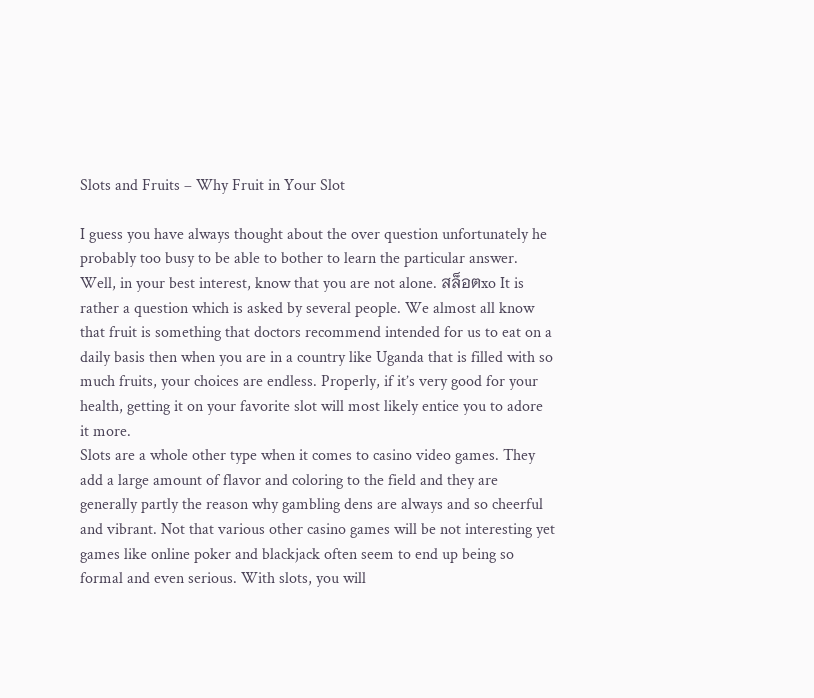Slots and Fruits – Why Fruit in Your Slot

I guess you have always thought about the over question unfortunately he probably too busy to be able to bother to learn the particular answer. Well, in your best interest, know that you are not alone. สล็อตxo It is rather a question which is asked by several people. We almost all know that fruit is something that doctors recommend intended for us to eat on a daily basis then when you are in a country like Uganda that is filled with so much fruits, your choices are endless. Properly, if it’s very good for your health, getting it on your favorite slot will most likely entice you to adore it more.
Slots are a whole other type when it comes to casino video games. They add a large amount of flavor and coloring to the field and they are generally partly the reason why gambling dens are always and so cheerful and vibrant. Not that various other casino games will be not interesting yet games like online poker and blackjack often seem to end up being so formal and even serious. With slots, you will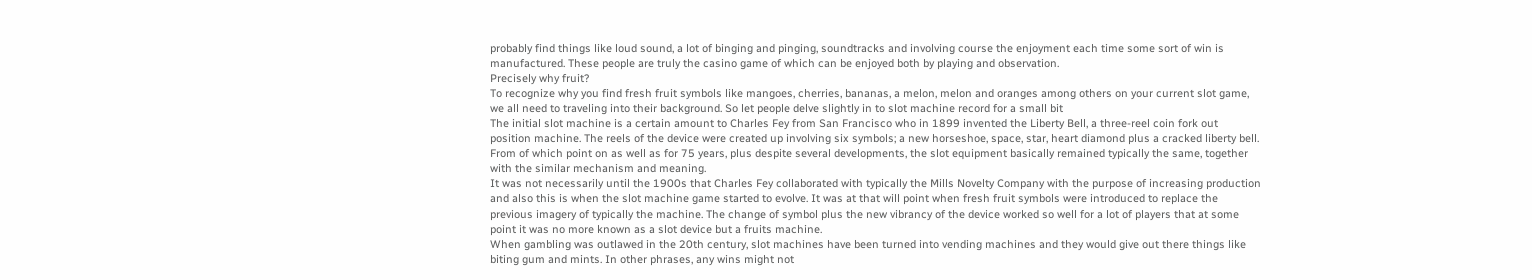probably find things like loud sound, a lot of binging and pinging, soundtracks and involving course the enjoyment each time some sort of win is manufactured. These people are truly the casino game of which can be enjoyed both by playing and observation.
Precisely why fruit?
To recognize why you find fresh fruit symbols like mangoes, cherries, bananas, a melon, melon and oranges among others on your current slot game, we all need to traveling into their background. So let people delve slightly in to slot machine record for a small bit
The initial slot machine is a certain amount to Charles Fey from San Francisco who in 1899 invented the Liberty Bell, a three-reel coin fork out position machine. The reels of the device were created up involving six symbols; a new horseshoe, space, star, heart diamond plus a cracked liberty bell. From of which point on as well as for 75 years, plus despite several developments, the slot equipment basically remained typically the same, together with the similar mechanism and meaning.
It was not necessarily until the 1900s that Charles Fey collaborated with typically the Mills Novelty Company with the purpose of increasing production and also this is when the slot machine game started to evolve. It was at that will point when fresh fruit symbols were introduced to replace the previous imagery of typically the machine. The change of symbol plus the new vibrancy of the device worked so well for a lot of players that at some point it was no more known as a slot device but a fruits machine.
When gambling was outlawed in the 20th century, slot machines have been turned into vending machines and they would give out there things like biting gum and mints. In other phrases, any wins might not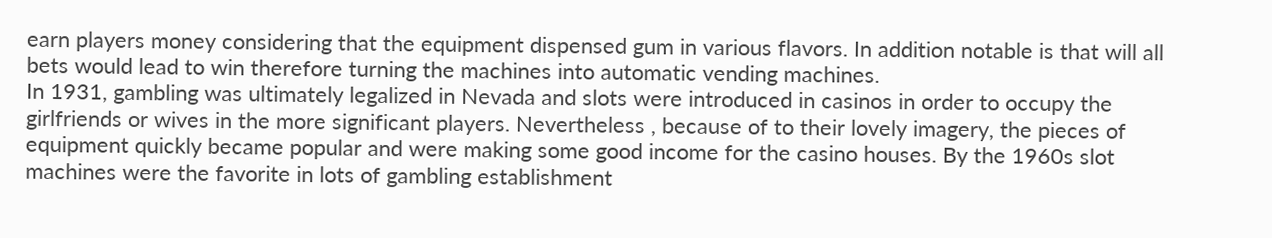earn players money considering that the equipment dispensed gum in various flavors. In addition notable is that will all bets would lead to win therefore turning the machines into automatic vending machines.
In 1931, gambling was ultimately legalized in Nevada and slots were introduced in casinos in order to occupy the girlfriends or wives in the more significant players. Nevertheless , because of to their lovely imagery, the pieces of equipment quickly became popular and were making some good income for the casino houses. By the 1960s slot machines were the favorite in lots of gambling establishment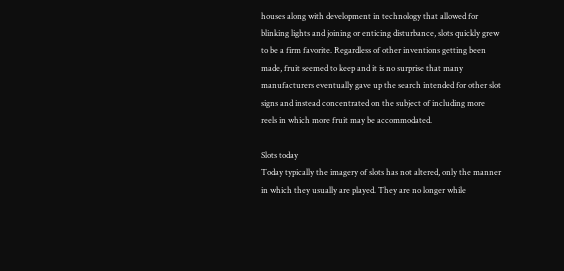houses along with development in technology that allowed for blinking lights and joining or enticing disturbance, slots quickly grew to be a firm favorite. Regardless of other inventions getting been made, fruit seemed to keep and it is no surprise that many manufacturers eventually gave up the search intended for other slot signs and instead concentrated on the subject of including more reels in which more fruit may be accommodated.

Slots today
Today typically the imagery of slots has not altered, only the manner in which they usually are played. They are no longer while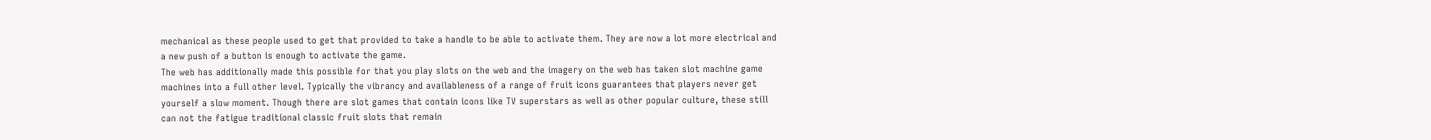mechanical as these people used to get that provided to take a handle to be able to activate them. They are now a lot more electrical and a new push of a button is enough to activate the game.
The web has additionally made this possible for that you play slots on the web and the imagery on the web has taken slot machine game machines into a full other level. Typically the vibrancy and availableness of a range of fruit icons guarantees that players never get yourself a slow moment. Though there are slot games that contain icons like TV superstars as well as other popular culture, these still can not the fatigue traditional classic fruit slots that remain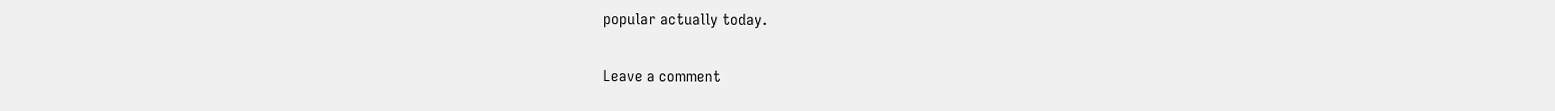popular actually today.

Leave a comment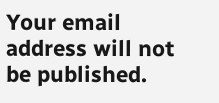Your email address will not be published.